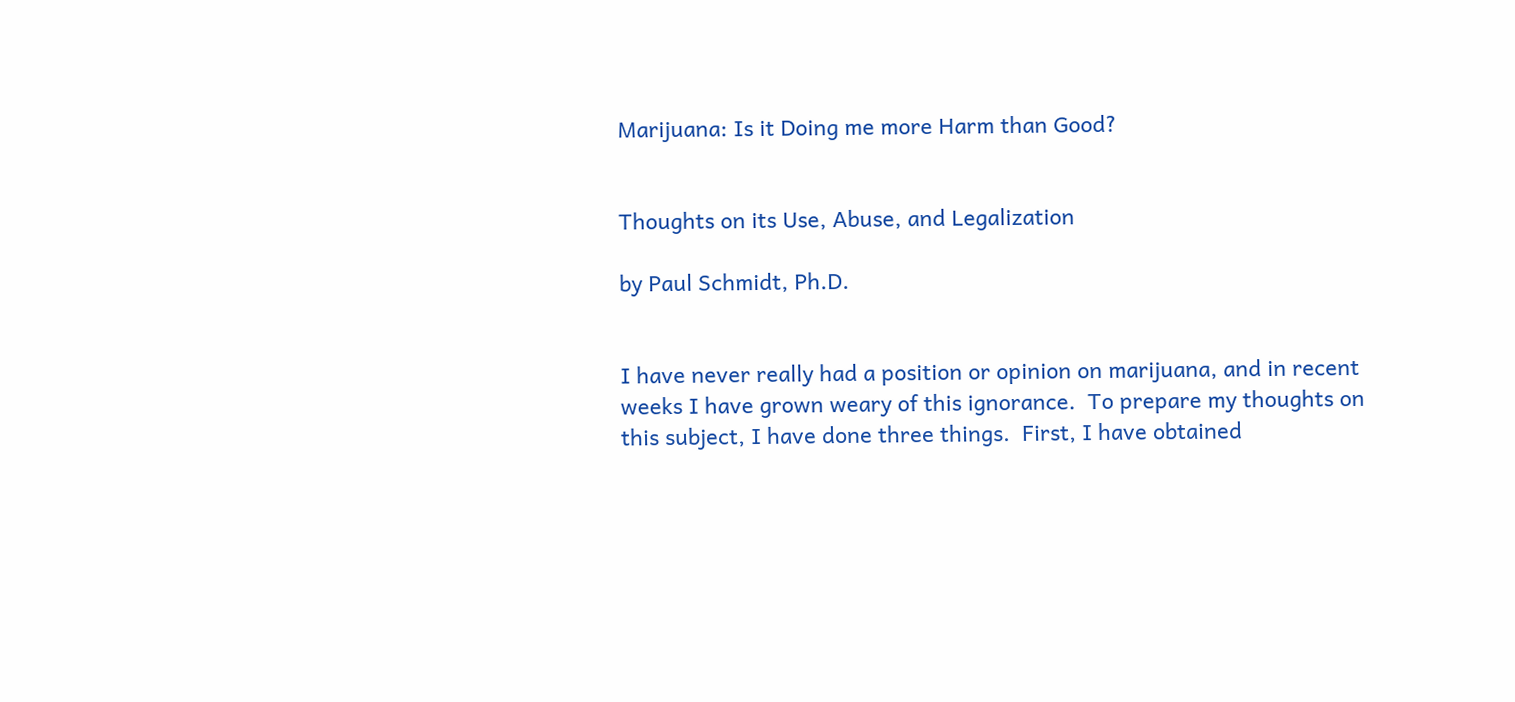Marijuana: Is it Doing me more Harm than Good?


Thoughts on its Use, Abuse, and Legalization

by Paul Schmidt, Ph.D.


I have never really had a position or opinion on marijuana, and in recent weeks I have grown weary of this ignorance.  To prepare my thoughts on this subject, I have done three things.  First, I have obtained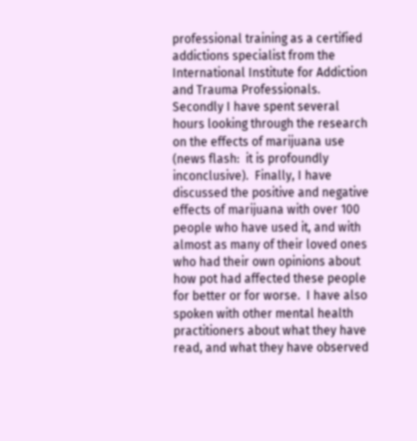professional training as a certified addictions specialist from the International Institute for Addiction and Trauma Professionals.  Secondly I have spent several hours looking through the research on the effects of marijuana use (news flash:  it is profoundly inconclusive).  Finally, I have discussed the positive and negative effects of marijuana with over 100 people who have used it, and with almost as many of their loved ones who had their own opinions about how pot had affected these people for better or for worse.  I have also spoken with other mental health practitioners about what they have read, and what they have observed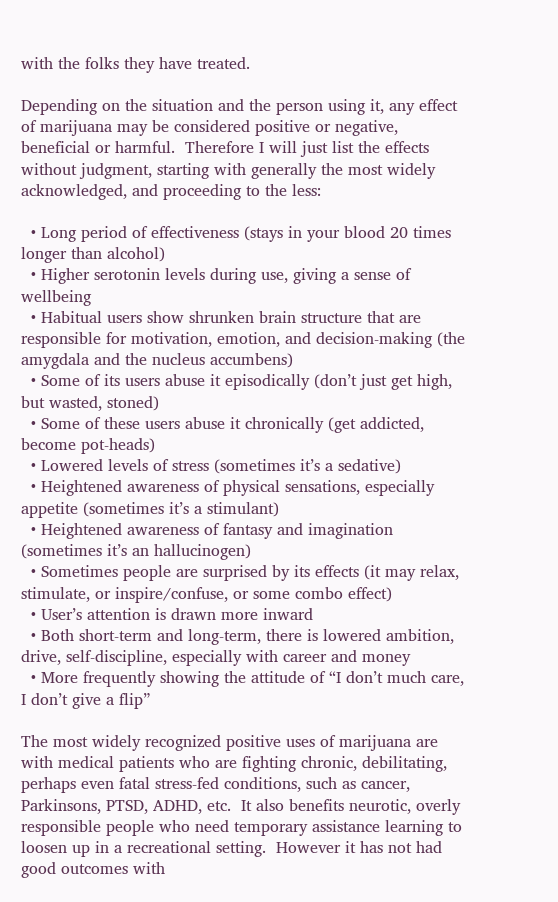with the folks they have treated.

Depending on the situation and the person using it, any effect of marijuana may be considered positive or negative, beneficial or harmful.  Therefore I will just list the effects without judgment, starting with generally the most widely acknowledged, and proceeding to the less:

  • Long period of effectiveness (stays in your blood 20 times longer than alcohol)
  • Higher serotonin levels during use, giving a sense of wellbeing
  • Habitual users show shrunken brain structure that are responsible for motivation, emotion, and decision-making (the amygdala and the nucleus accumbens)
  • Some of its users abuse it episodically (don’t just get high, but wasted, stoned)
  • Some of these users abuse it chronically (get addicted, become pot-heads)
  • Lowered levels of stress (sometimes it’s a sedative)
  • Heightened awareness of physical sensations, especially appetite (sometimes it’s a stimulant)
  • Heightened awareness of fantasy and imagination (sometimes it’s an hallucinogen)
  • Sometimes people are surprised by its effects (it may relax, stimulate, or inspire/confuse, or some combo effect)
  • User’s attention is drawn more inward
  • Both short-term and long-term, there is lowered ambition, drive, self-discipline, especially with career and money
  • More frequently showing the attitude of “I don’t much care, I don’t give a flip”

The most widely recognized positive uses of marijuana are with medical patients who are fighting chronic, debilitating, perhaps even fatal stress-fed conditions, such as cancer, Parkinsons, PTSD, ADHD, etc.  It also benefits neurotic, overly responsible people who need temporary assistance learning to loosen up in a recreational setting.  However it has not had good outcomes with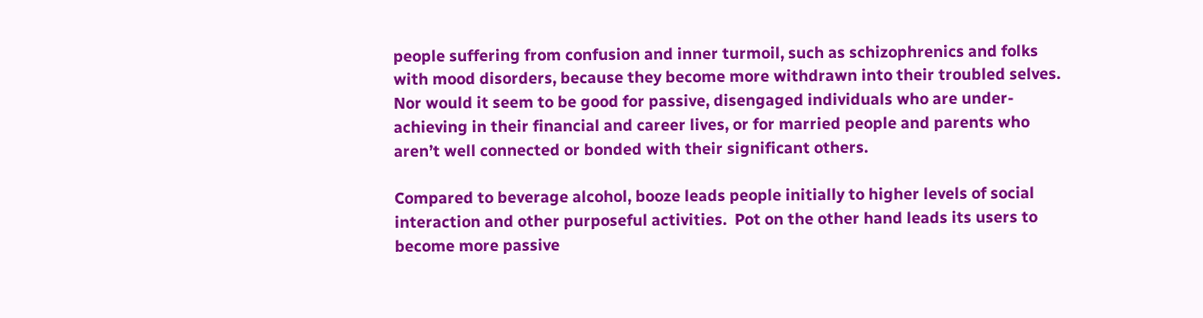people suffering from confusion and inner turmoil, such as schizophrenics and folks with mood disorders, because they become more withdrawn into their troubled selves.  Nor would it seem to be good for passive, disengaged individuals who are under-achieving in their financial and career lives, or for married people and parents who aren’t well connected or bonded with their significant others.

Compared to beverage alcohol, booze leads people initially to higher levels of social interaction and other purposeful activities.  Pot on the other hand leads its users to become more passive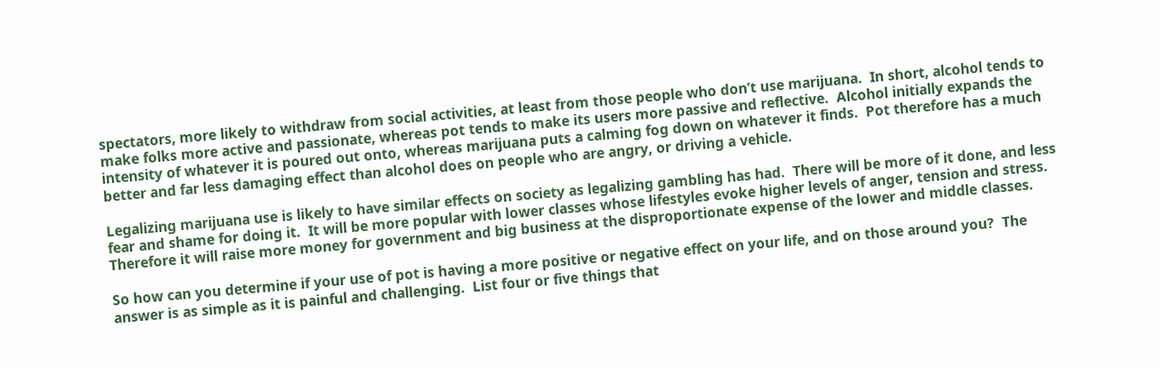spectators, more likely to withdraw from social activities, at least from those people who don’t use marijuana.  In short, alcohol tends to make folks more active and passionate, whereas pot tends to make its users more passive and reflective.  Alcohol initially expands the intensity of whatever it is poured out onto, whereas marijuana puts a calming fog down on whatever it finds.  Pot therefore has a much better and far less damaging effect than alcohol does on people who are angry, or driving a vehicle.

Legalizing marijuana use is likely to have similar effects on society as legalizing gambling has had.  There will be more of it done, and less fear and shame for doing it.  It will be more popular with lower classes whose lifestyles evoke higher levels of anger, tension and stress.  Therefore it will raise more money for government and big business at the disproportionate expense of the lower and middle classes.

So how can you determine if your use of pot is having a more positive or negative effect on your life, and on those around you?  The answer is as simple as it is painful and challenging.  List four or five things that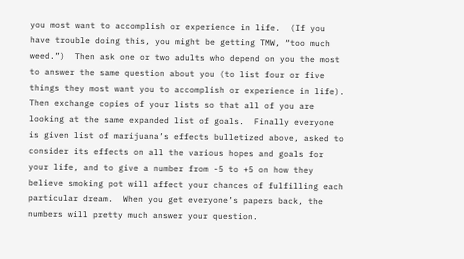you most want to accomplish or experience in life.  (If you have trouble doing this, you might be getting TMW, “too much weed.”)  Then ask one or two adults who depend on you the most to answer the same question about you (to list four or five things they most want you to accomplish or experience in life).  Then exchange copies of your lists so that all of you are looking at the same expanded list of goals.  Finally everyone is given list of marijuana’s effects bulletized above, asked to consider its effects on all the various hopes and goals for your life, and to give a number from -5 to +5 on how they believe smoking pot will affect your chances of fulfilling each particular dream.  When you get everyone’s papers back, the numbers will pretty much answer your question.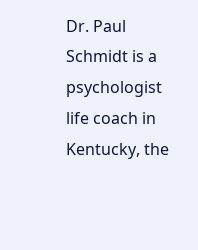Dr. Paul Schmidt is a psychologist life coach in Kentucky, the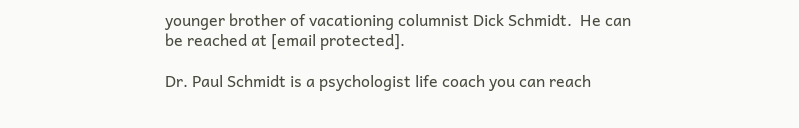younger brother of vacationing columnist Dick Schmidt.  He can be reached at [email protected].

Dr. Paul Schmidt is a psychologist life coach you can reach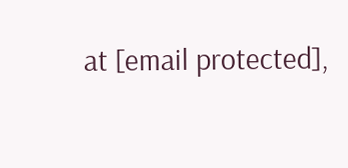at [email protected],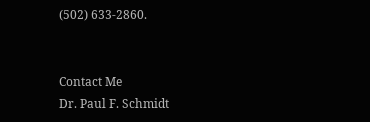(502) 633-2860.


Contact Me
Dr. Paul F. Schmidt